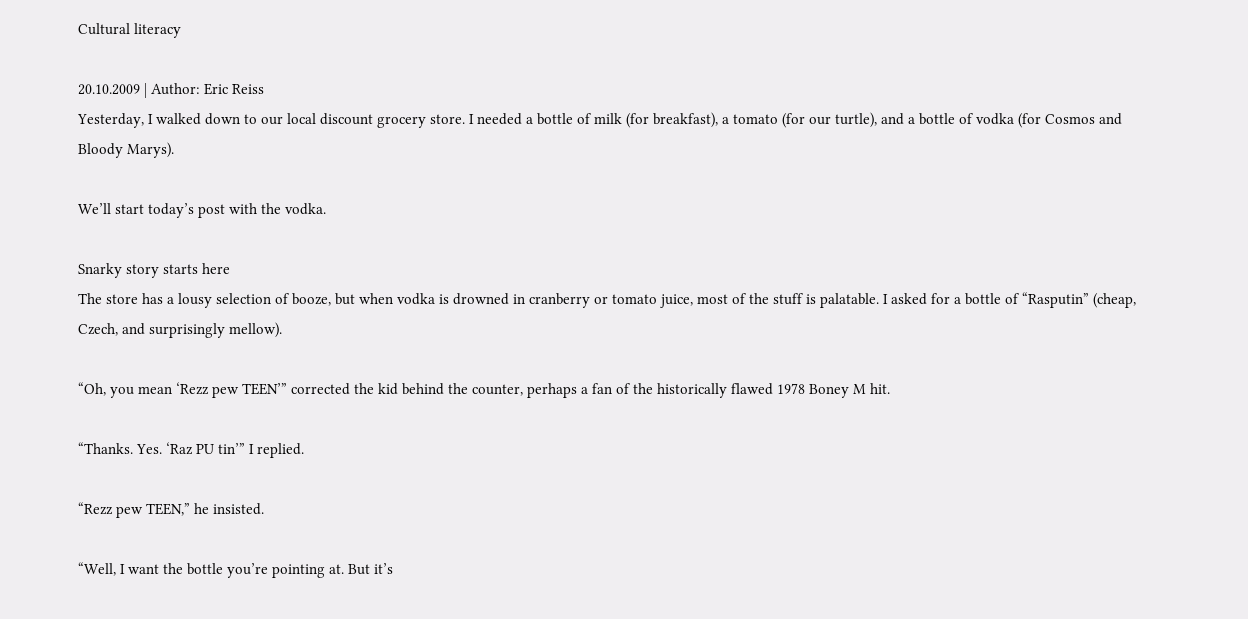Cultural literacy

20.10.2009 | Author: Eric Reiss
Yesterday, I walked down to our local discount grocery store. I needed a bottle of milk (for breakfast), a tomato (for our turtle), and a bottle of vodka (for Cosmos and Bloody Marys).

We’ll start today’s post with the vodka.

Snarky story starts here
The store has a lousy selection of booze, but when vodka is drowned in cranberry or tomato juice, most of the stuff is palatable. I asked for a bottle of “Rasputin” (cheap, Czech, and surprisingly mellow).

“Oh, you mean ‘Rezz pew TEEN’” corrected the kid behind the counter, perhaps a fan of the historically flawed 1978 Boney M hit.

“Thanks. Yes. ‘Raz PU tin’” I replied.

“Rezz pew TEEN,” he insisted.

“Well, I want the bottle you’re pointing at. But it’s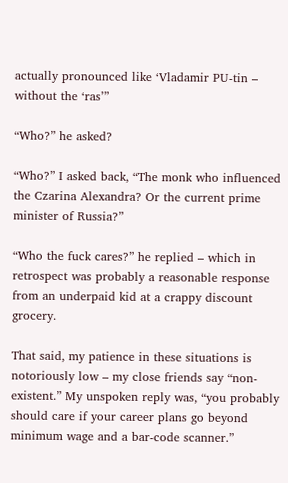actually pronounced like ‘Vladamir PU-tin – without the ‘ras’”

“Who?” he asked?

“Who?” I asked back, “The monk who influenced the Czarina Alexandra? Or the current prime minister of Russia?”

“Who the fuck cares?” he replied – which in retrospect was probably a reasonable response from an underpaid kid at a crappy discount grocery.

That said, my patience in these situations is notoriously low – my close friends say “non-existent.” My unspoken reply was, “you probably should care if your career plans go beyond minimum wage and a bar-code scanner.”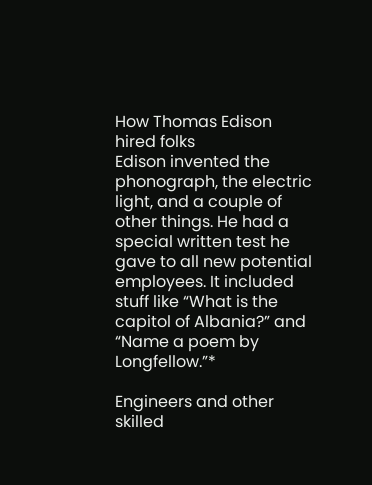How Thomas Edison hired folks
Edison invented the phonograph, the electric light, and a couple of other things. He had a special written test he gave to all new potential employees. It included stuff like “What is the capitol of Albania?” and “Name a poem by Longfellow.”*

Engineers and other skilled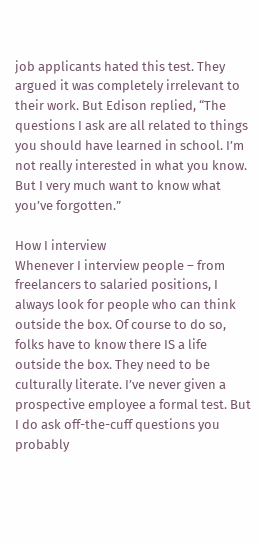job applicants hated this test. They argued it was completely irrelevant to their work. But Edison replied, “The questions I ask are all related to things you should have learned in school. I’m not really interested in what you know. But I very much want to know what you’ve forgotten.”

How I interview
Whenever I interview people – from freelancers to salaried positions, I always look for people who can think outside the box. Of course to do so, folks have to know there IS a life outside the box. They need to be culturally literate. I’ve never given a prospective employee a formal test. But I do ask off-the-cuff questions you probably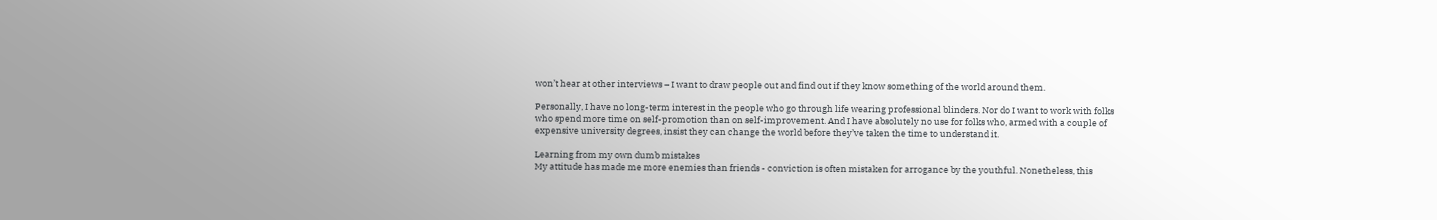won’t hear at other interviews – I want to draw people out and find out if they know something of the world around them.

Personally, I have no long-term interest in the people who go through life wearing professional blinders. Nor do I want to work with folks who spend more time on self-promotion than on self-improvement. And I have absolutely no use for folks who, armed with a couple of expensive university degrees, insist they can change the world before they’ve taken the time to understand it.

Learning from my own dumb mistakes
My attitude has made me more enemies than friends - conviction is often mistaken for arrogance by the youthful. Nonetheless, this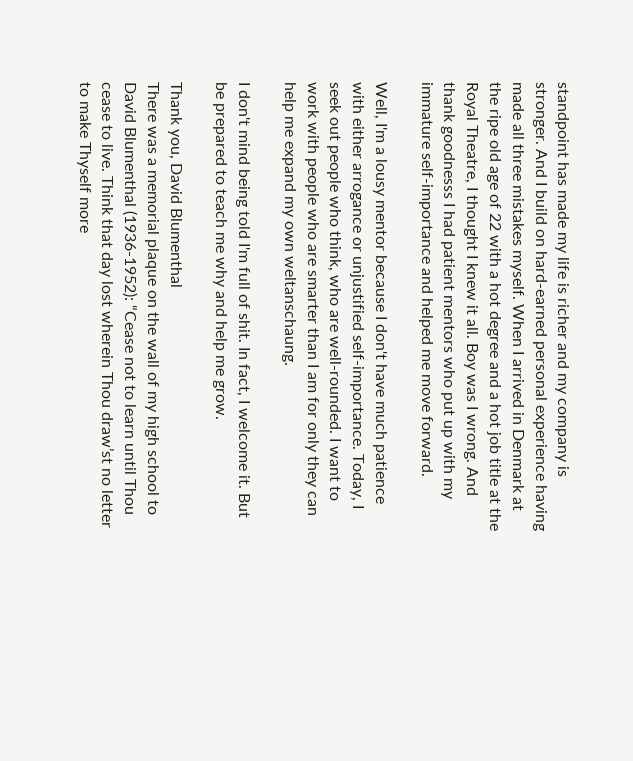standpoint has made my life is richer and my company is stronger. And I build on hard-earned personal experience having made all three mistakes myself. When I arrived in Denmark at the ripe old age of 22 with a hot degree and a hot job title at the Royal Theatre, I thought I knew it all. Boy was I wrong. And thank goodnesss I had patient mentors who put up with my immature self-importance and helped me move forward.

Well, I'm a lousy mentor because I don't have much patience with either arrogance or unjustified self-importance. Today, I seek out people who think, who are well-rounded. I want to work with people who are smarter than I am for only they can help me expand my own weltanschaung.

I don't mind being told I'm full of shit. In fact, I welcome it. But be prepared to teach me why and help me grow.

Thank you, David Blumenthal
There was a memorial plaque on the wall of my high school to David Blumenthal (1936-1952): “Cease not to learn until Thou cease to live. Think that day lost wherein Thou draw’st no letter to make Thyself more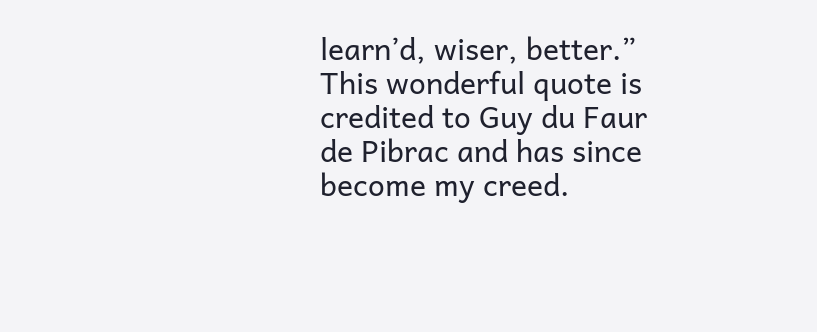learn’d, wiser, better.” This wonderful quote is credited to Guy du Faur de Pibrac and has since become my creed.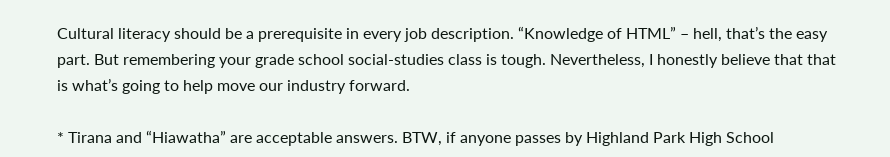Cultural literacy should be a prerequisite in every job description. “Knowledge of HTML” – hell, that’s the easy part. But remembering your grade school social-studies class is tough. Nevertheless, I honestly believe that that is what’s going to help move our industry forward.

* Tirana and “Hiawatha” are acceptable answers. BTW, if anyone passes by Highland Park High School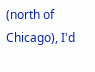(north of Chicago), I'd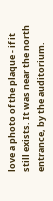love a photo of the plaque - if it still exists. It was near the north entrance, by the auditorium.